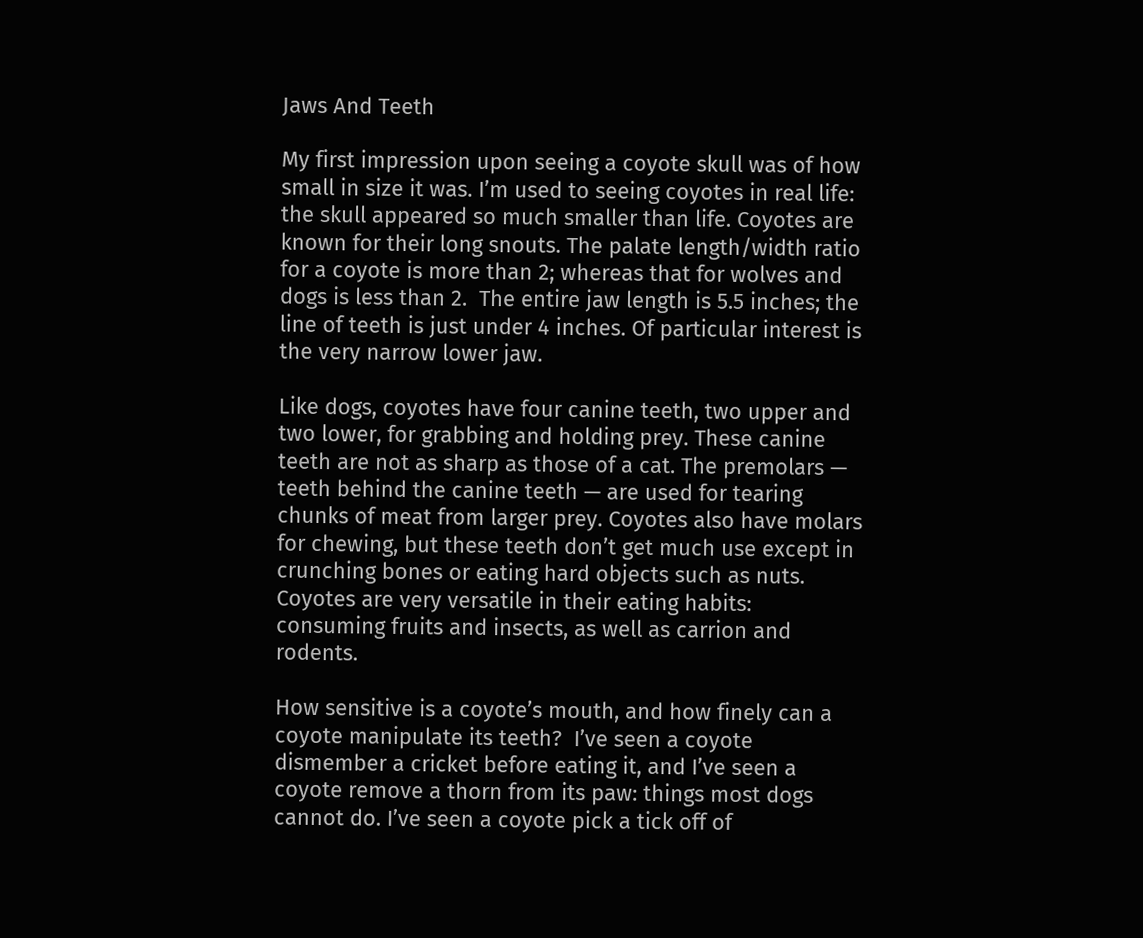Jaws And Teeth

My first impression upon seeing a coyote skull was of how small in size it was. I’m used to seeing coyotes in real life: the skull appeared so much smaller than life. Coyotes are known for their long snouts. The palate length/width ratio for a coyote is more than 2; whereas that for wolves and dogs is less than 2.  The entire jaw length is 5.5 inches; the line of teeth is just under 4 inches. Of particular interest is the very narrow lower jaw.

Like dogs, coyotes have four canine teeth, two upper and two lower, for grabbing and holding prey. These canine teeth are not as sharp as those of a cat. The premolars — teeth behind the canine teeth — are used for tearing chunks of meat from larger prey. Coyotes also have molars for chewing, but these teeth don’t get much use except in crunching bones or eating hard objects such as nuts. Coyotes are very versatile in their eating habits: consuming fruits and insects, as well as carrion and rodents.

How sensitive is a coyote’s mouth, and how finely can a coyote manipulate its teeth?  I’ve seen a coyote dismember a cricket before eating it, and I’ve seen a coyote remove a thorn from its paw: things most dogs cannot do. I’ve seen a coyote pick a tick off of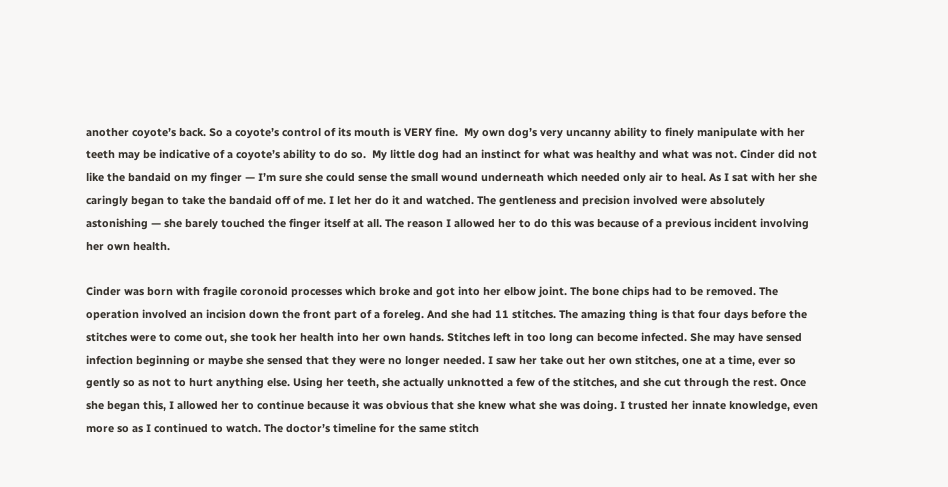another coyote’s back. So a coyote’s control of its mouth is VERY fine.  My own dog’s very uncanny ability to finely manipulate with her teeth may be indicative of a coyote’s ability to do so.  My little dog had an instinct for what was healthy and what was not. Cinder did not like the bandaid on my finger — I’m sure she could sense the small wound underneath which needed only air to heal. As I sat with her she caringly began to take the bandaid off of me. I let her do it and watched. The gentleness and precision involved were absolutely astonishing — she barely touched the finger itself at all. The reason I allowed her to do this was because of a previous incident involving her own health.

Cinder was born with fragile coronoid processes which broke and got into her elbow joint. The bone chips had to be removed. The operation involved an incision down the front part of a foreleg. And she had 11 stitches. The amazing thing is that four days before the stitches were to come out, she took her health into her own hands. Stitches left in too long can become infected. She may have sensed infection beginning or maybe she sensed that they were no longer needed. I saw her take out her own stitches, one at a time, ever so gently so as not to hurt anything else. Using her teeth, she actually unknotted a few of the stitches, and she cut through the rest. Once she began this, I allowed her to continue because it was obvious that she knew what she was doing. I trusted her innate knowledge, even more so as I continued to watch. The doctor’s timeline for the same stitch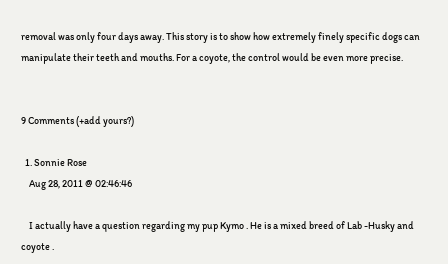removal was only four days away. This story is to show how extremely finely specific dogs can manipulate their teeth and mouths. For a coyote, the control would be even more precise.


9 Comments (+add yours?)

  1. Sonnie Rose
    Aug 28, 2011 @ 02:46:46

    I actually have a question regarding my pup Kymo . He is a mixed breed of Lab -Husky and coyote .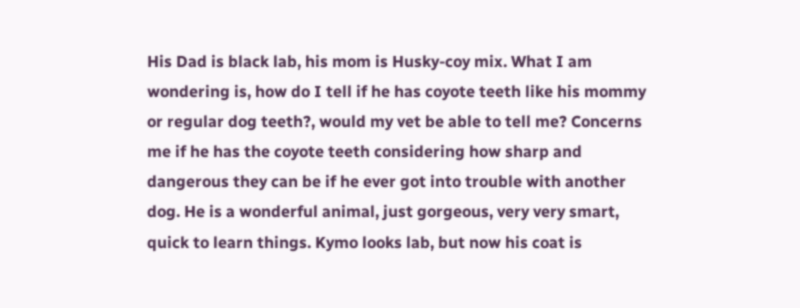His Dad is black lab, his mom is Husky-coy mix. What I am wondering is, how do I tell if he has coyote teeth like his mommy or regular dog teeth?, would my vet be able to tell me? Concerns me if he has the coyote teeth considering how sharp and dangerous they can be if he ever got into trouble with another dog. He is a wonderful animal, just gorgeous, very very smart, quick to learn things. Kymo looks lab, but now his coat is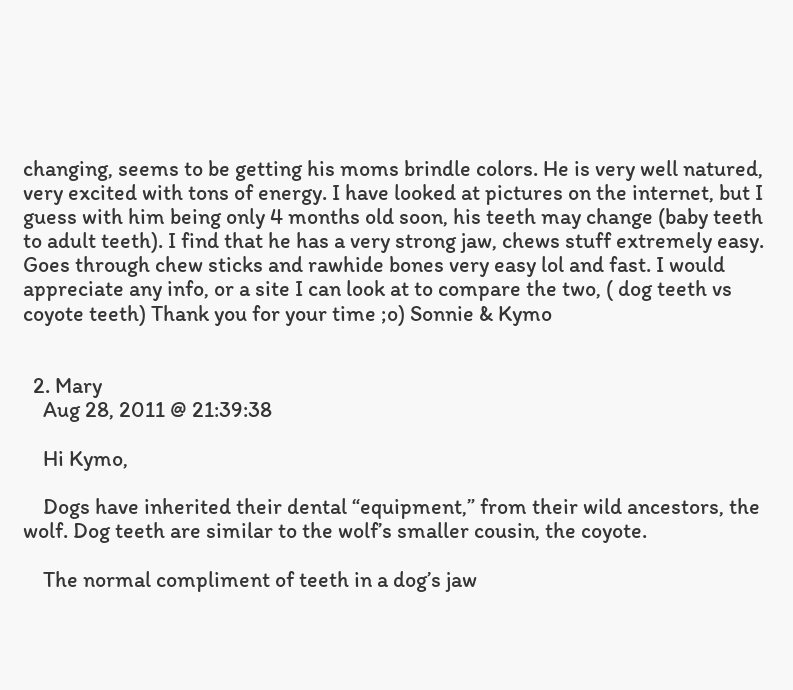changing, seems to be getting his moms brindle colors. He is very well natured, very excited with tons of energy. I have looked at pictures on the internet, but I guess with him being only 4 months old soon, his teeth may change (baby teeth to adult teeth). I find that he has a very strong jaw, chews stuff extremely easy. Goes through chew sticks and rawhide bones very easy lol and fast. I would appreciate any info, or a site I can look at to compare the two, ( dog teeth vs coyote teeth) Thank you for your time ;o) Sonnie & Kymo


  2. Mary
    Aug 28, 2011 @ 21:39:38

    Hi Kymo,

    Dogs have inherited their dental “equipment,” from their wild ancestors, the wolf. Dog teeth are similar to the wolf’s smaller cousin, the coyote.

    The normal compliment of teeth in a dog’s jaw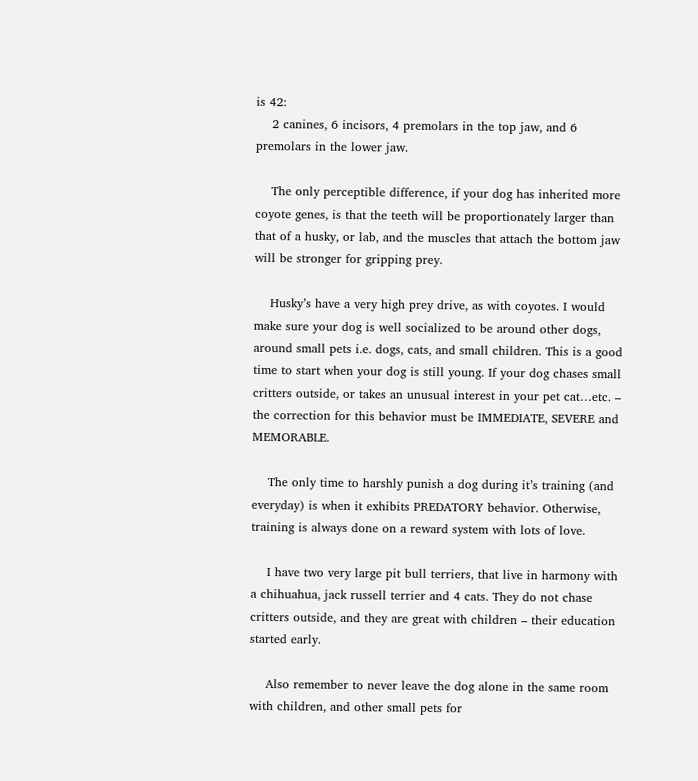is 42:
    2 canines, 6 incisors, 4 premolars in the top jaw, and 6 premolars in the lower jaw.

    The only perceptible difference, if your dog has inherited more coyote genes, is that the teeth will be proportionately larger than that of a husky, or lab, and the muscles that attach the bottom jaw will be stronger for gripping prey.

    Husky’s have a very high prey drive, as with coyotes. I would make sure your dog is well socialized to be around other dogs, around small pets i.e. dogs, cats, and small children. This is a good time to start when your dog is still young. If your dog chases small critters outside, or takes an unusual interest in your pet cat…etc. – the correction for this behavior must be IMMEDIATE, SEVERE and MEMORABLE.

    The only time to harshly punish a dog during it’s training (and everyday) is when it exhibits PREDATORY behavior. Otherwise, training is always done on a reward system with lots of love.

    I have two very large pit bull terriers, that live in harmony with a chihuahua, jack russell terrier and 4 cats. They do not chase critters outside, and they are great with children – their education started early.

    Also remember to never leave the dog alone in the same room with children, and other small pets for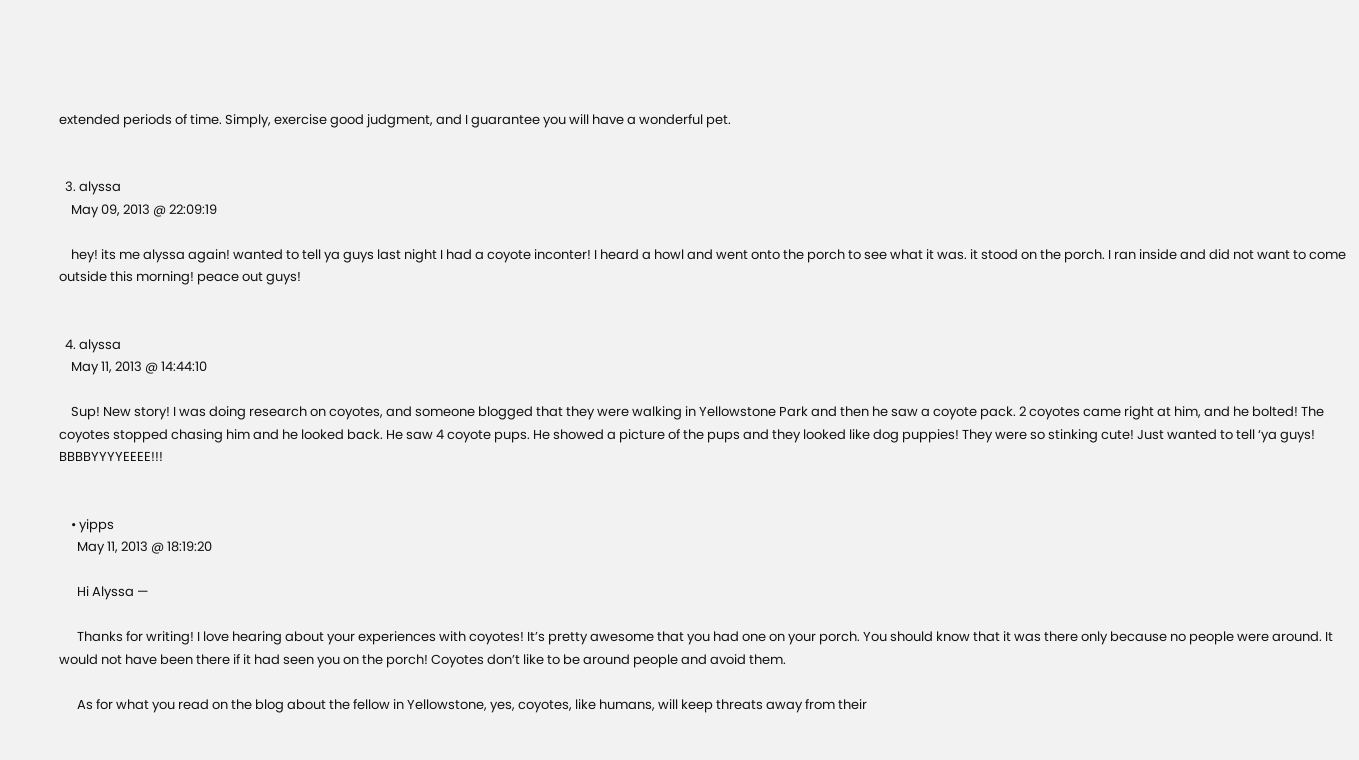extended periods of time. Simply, exercise good judgment, and I guarantee you will have a wonderful pet.


  3. alyssa
    May 09, 2013 @ 22:09:19

    hey! its me alyssa again! wanted to tell ya guys last night I had a coyote inconter! I heard a howl and went onto the porch to see what it was. it stood on the porch. I ran inside and did not want to come outside this morning! peace out guys!


  4. alyssa
    May 11, 2013 @ 14:44:10

    Sup! New story! I was doing research on coyotes, and someone blogged that they were walking in Yellowstone Park and then he saw a coyote pack. 2 coyotes came right at him, and he bolted! The coyotes stopped chasing him and he looked back. He saw 4 coyote pups. He showed a picture of the pups and they looked like dog puppies! They were so stinking cute! Just wanted to tell ‘ya guys! BBBBYYYYEEEE!!!


    • yipps
      May 11, 2013 @ 18:19:20

      Hi Alyssa —

      Thanks for writing! I love hearing about your experiences with coyotes! It’s pretty awesome that you had one on your porch. You should know that it was there only because no people were around. It would not have been there if it had seen you on the porch! Coyotes don’t like to be around people and avoid them.

      As for what you read on the blog about the fellow in Yellowstone, yes, coyotes, like humans, will keep threats away from their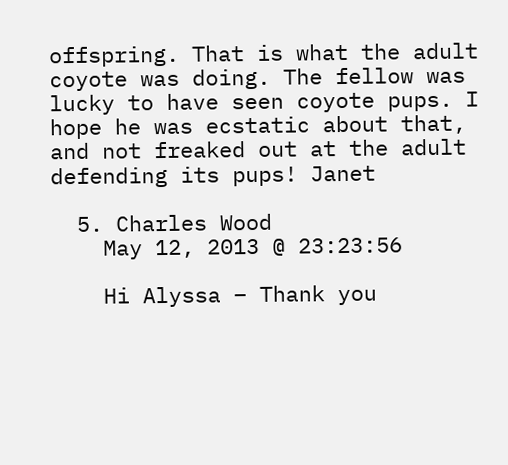offspring. That is what the adult coyote was doing. The fellow was lucky to have seen coyote pups. I hope he was ecstatic about that, and not freaked out at the adult defending its pups! Janet

  5. Charles Wood
    May 12, 2013 @ 23:23:56

    Hi Alyssa – Thank you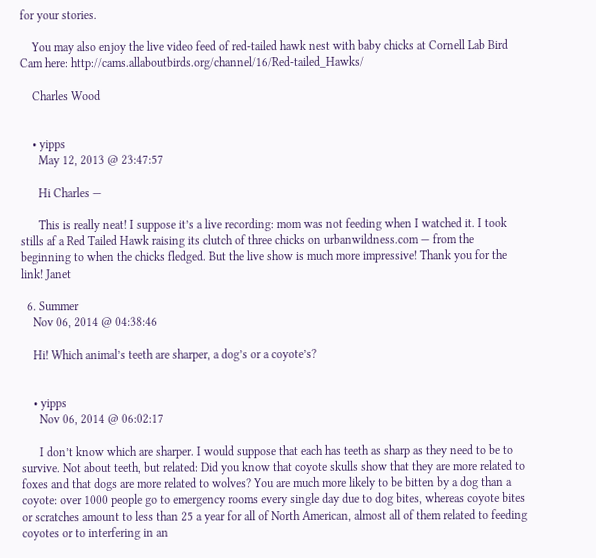for your stories.

    You may also enjoy the live video feed of red-tailed hawk nest with baby chicks at Cornell Lab Bird Cam here: http://cams.allaboutbirds.org/channel/16/Red-tailed_Hawks/

    Charles Wood


    • yipps
      May 12, 2013 @ 23:47:57

      Hi Charles —

      This is really neat! I suppose it’s a live recording: mom was not feeding when I watched it. I took stills af a Red Tailed Hawk raising its clutch of three chicks on urbanwildness.com — from the beginning to when the chicks fledged. But the live show is much more impressive! Thank you for the link! Janet

  6. Summer
    Nov 06, 2014 @ 04:38:46

    Hi! Which animal’s teeth are sharper, a dog’s or a coyote’s?


    • yipps
      Nov 06, 2014 @ 06:02:17

      I don’t know which are sharper. I would suppose that each has teeth as sharp as they need to be to survive. Not about teeth, but related: Did you know that coyote skulls show that they are more related to foxes and that dogs are more related to wolves? You are much more likely to be bitten by a dog than a coyote: over 1000 people go to emergency rooms every single day due to dog bites, whereas coyote bites or scratches amount to less than 25 a year for all of North American, almost all of them related to feeding coyotes or to interfering in an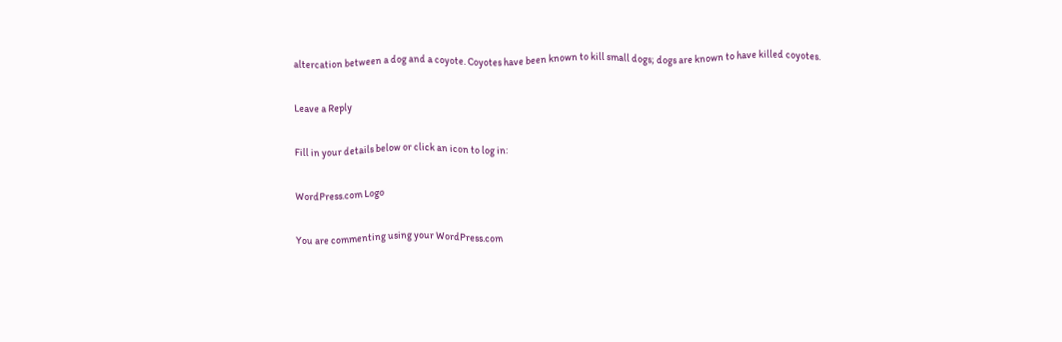altercation between a dog and a coyote. Coyotes have been known to kill small dogs; dogs are known to have killed coyotes.

Leave a Reply

Fill in your details below or click an icon to log in:

WordPress.com Logo

You are commenting using your WordPress.com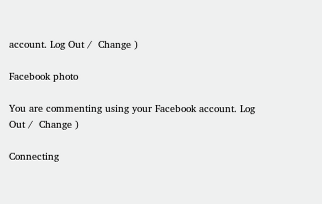account. Log Out /  Change )

Facebook photo

You are commenting using your Facebook account. Log Out /  Change )

Connecting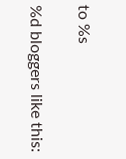to %s

%d bloggers like this: